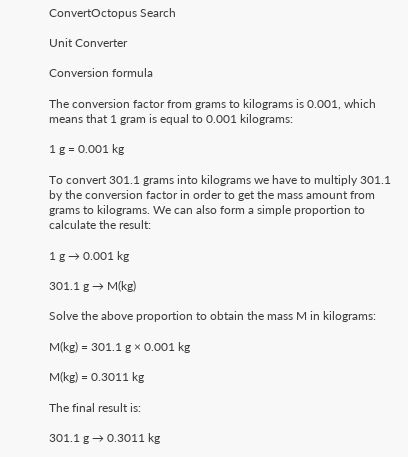ConvertOctopus Search

Unit Converter

Conversion formula

The conversion factor from grams to kilograms is 0.001, which means that 1 gram is equal to 0.001 kilograms:

1 g = 0.001 kg

To convert 301.1 grams into kilograms we have to multiply 301.1 by the conversion factor in order to get the mass amount from grams to kilograms. We can also form a simple proportion to calculate the result:

1 g → 0.001 kg

301.1 g → M(kg)

Solve the above proportion to obtain the mass M in kilograms:

M(kg) = 301.1 g × 0.001 kg

M(kg) = 0.3011 kg

The final result is:

301.1 g → 0.3011 kg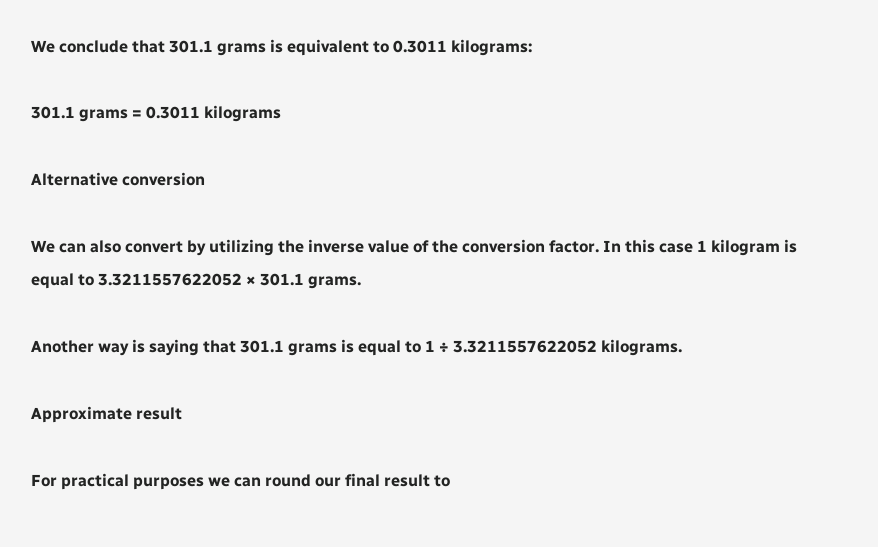We conclude that 301.1 grams is equivalent to 0.3011 kilograms:

301.1 grams = 0.3011 kilograms

Alternative conversion

We can also convert by utilizing the inverse value of the conversion factor. In this case 1 kilogram is equal to 3.3211557622052 × 301.1 grams.

Another way is saying that 301.1 grams is equal to 1 ÷ 3.3211557622052 kilograms.

Approximate result

For practical purposes we can round our final result to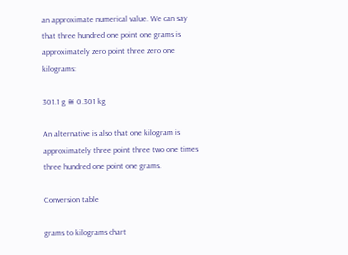an approximate numerical value. We can say that three hundred one point one grams is approximately zero point three zero one kilograms:

301.1 g ≅ 0.301 kg

An alternative is also that one kilogram is approximately three point three two one times three hundred one point one grams.

Conversion table

grams to kilograms chart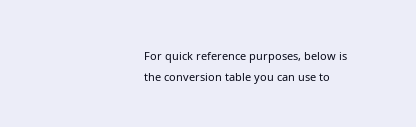For quick reference purposes, below is the conversion table you can use to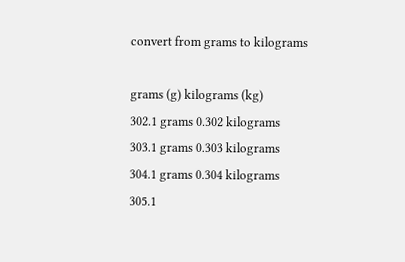convert from grams to kilograms

grams (g) kilograms (kg)
302.1 grams 0.302 kilograms
303.1 grams 0.303 kilograms
304.1 grams 0.304 kilograms
305.1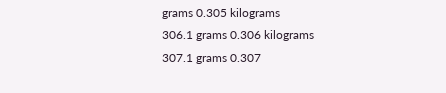grams 0.305 kilograms
306.1 grams 0.306 kilograms
307.1 grams 0.307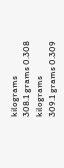kilograms
308.1 grams 0.308 kilograms
309.1 grams 0.309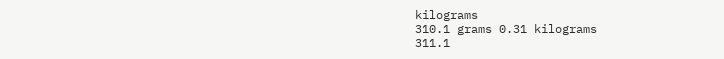kilograms
310.1 grams 0.31 kilograms
311.1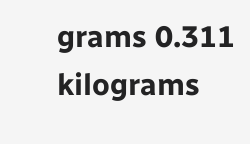grams 0.311 kilograms